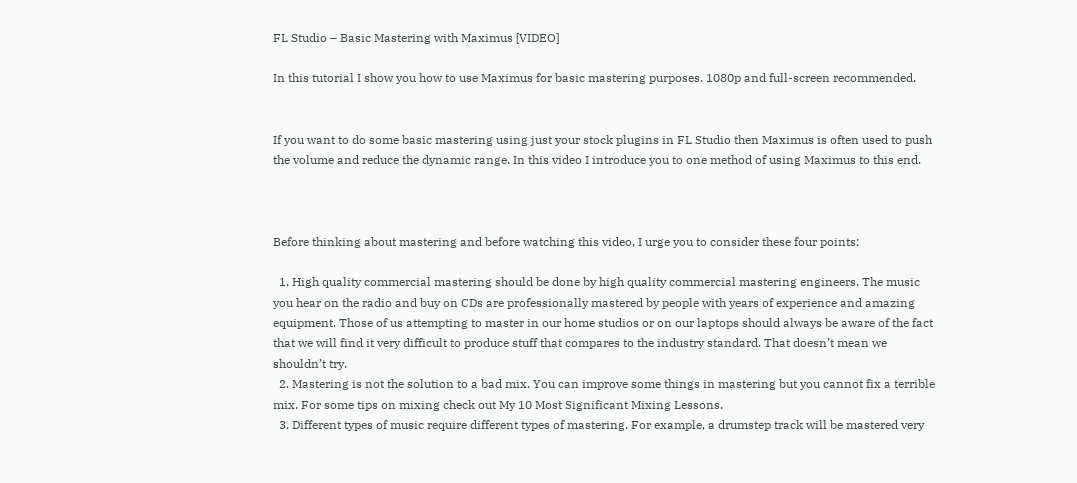FL Studio – Basic Mastering with Maximus [VIDEO]

In this tutorial I show you how to use Maximus for basic mastering purposes. 1080p and full-screen recommended.


If you want to do some basic mastering using just your stock plugins in FL Studio then Maximus is often used to push the volume and reduce the dynamic range. In this video I introduce you to one method of using Maximus to this end.



Before thinking about mastering and before watching this video, I urge you to consider these four points:

  1. High quality commercial mastering should be done by high quality commercial mastering engineers. The music you hear on the radio and buy on CDs are professionally mastered by people with years of experience and amazing equipment. Those of us attempting to master in our home studios or on our laptops should always be aware of the fact that we will find it very difficult to produce stuff that compares to the industry standard. That doesn’t mean we shouldn’t try.
  2. Mastering is not the solution to a bad mix. You can improve some things in mastering but you cannot fix a terrible mix. For some tips on mixing check out My 10 Most Significant Mixing Lessons.
  3. Different types of music require different types of mastering. For example, a drumstep track will be mastered very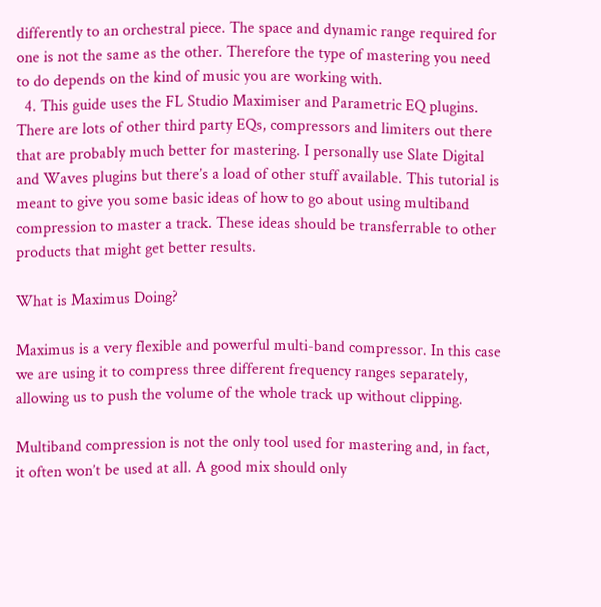differently to an orchestral piece. The space and dynamic range required for one is not the same as the other. Therefore the type of mastering you need to do depends on the kind of music you are working with.
  4. This guide uses the FL Studio Maximiser and Parametric EQ plugins. There are lots of other third party EQs, compressors and limiters out there that are probably much better for mastering. I personally use Slate Digital and Waves plugins but there’s a load of other stuff available. This tutorial is meant to give you some basic ideas of how to go about using multiband compression to master a track. These ideas should be transferrable to other products that might get better results.

What is Maximus Doing?

Maximus is a very flexible and powerful multi-band compressor. In this case we are using it to compress three different frequency ranges separately, allowing us to push the volume of the whole track up without clipping.

Multiband compression is not the only tool used for mastering and, in fact, it often won’t be used at all. A good mix should only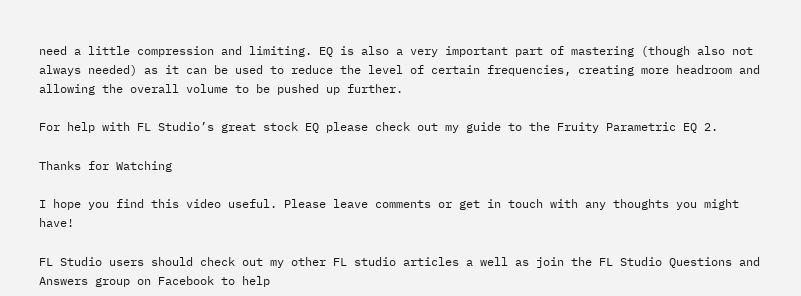need a little compression and limiting. EQ is also a very important part of mastering (though also not always needed) as it can be used to reduce the level of certain frequencies, creating more headroom and allowing the overall volume to be pushed up further.

For help with FL Studio’s great stock EQ please check out my guide to the Fruity Parametric EQ 2.

Thanks for Watching

I hope you find this video useful. Please leave comments or get in touch with any thoughts you might have!

FL Studio users should check out my other FL studio articles a well as join the FL Studio Questions and Answers group on Facebook to help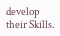develop their Skills.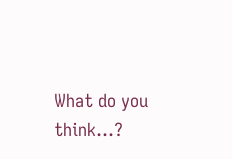What do you think...?